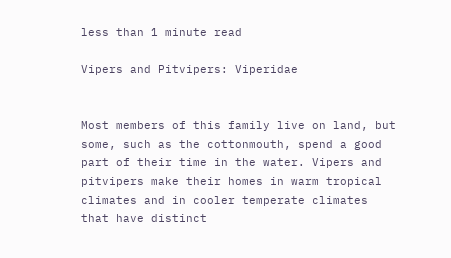less than 1 minute read

Vipers and Pitvipers: Viperidae


Most members of this family live on land, but some, such as the cottonmouth, spend a good part of their time in the water. Vipers and pitvipers make their homes in warm tropical climates and in cooler temperate climates that have distinct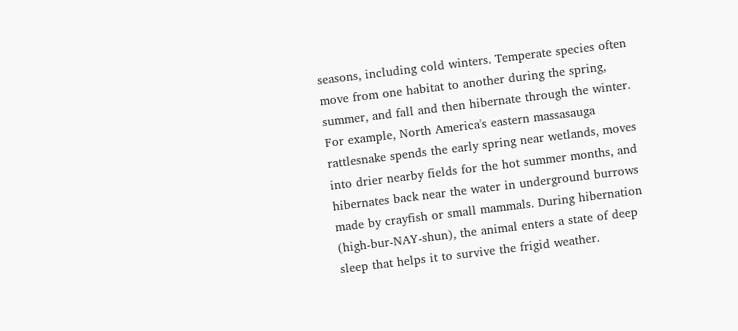seasons, including cold winters. Temperate species often move from one habitat to another during the spring, summer, and fall and then hibernate through the winter. For example, North America's eastern massasauga rattlesnake spends the early spring near wetlands, moves into drier nearby fields for the hot summer months, and hibernates back near the water in underground burrows made by crayfish or small mammals. During hibernation (high-bur-NAY-shun), the animal enters a state of deep sleep that helps it to survive the frigid weather.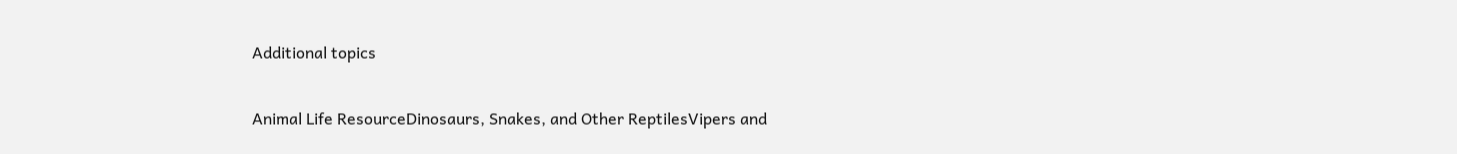Additional topics

Animal Life ResourceDinosaurs, Snakes, and Other ReptilesVipers and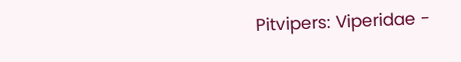Pitvipers: Viperidae -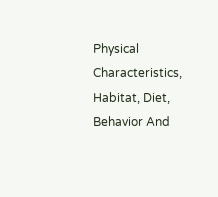Physical Characteristics, Habitat, Diet, Behavior And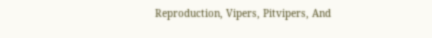Reproduction, Vipers, Pitvipers, And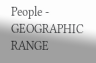People - GEOGRAPHIC RANGE